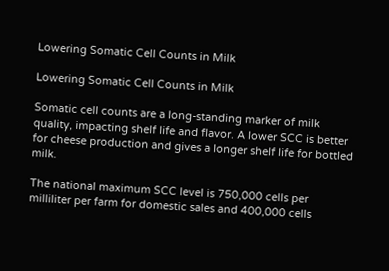Lowering Somatic Cell Counts in Milk

Lowering Somatic Cell Counts in Milk

Somatic cell counts are a long-standing marker of milk quality, impacting shelf life and flavor. A lower SCC is better for cheese production and gives a longer shelf life for bottled milk.

The national maximum SCC level is 750,000 cells per milliliter per farm for domestic sales and 400,000 cells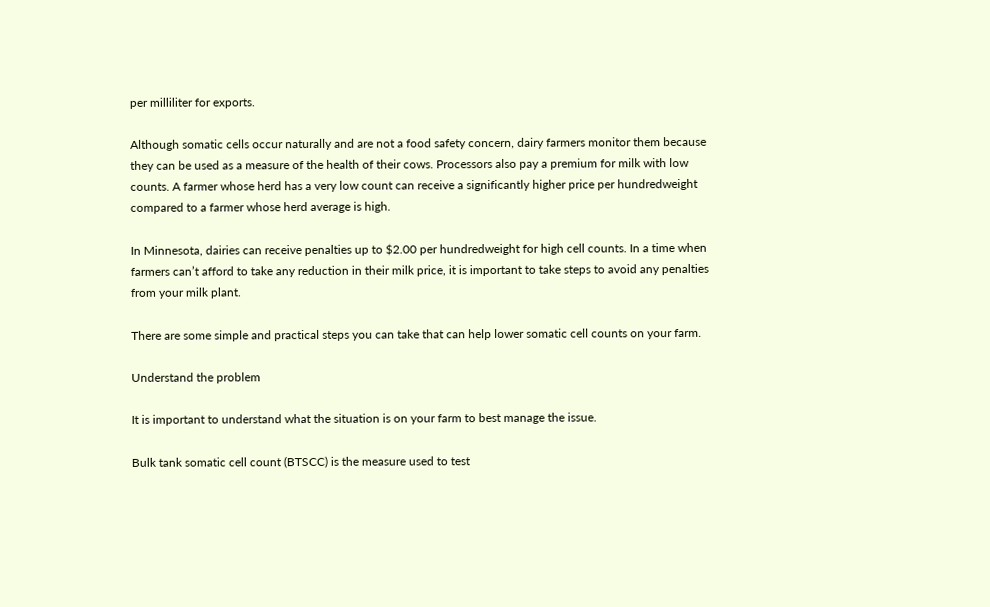per milliliter for exports.

Although somatic cells occur naturally and are not a food safety concern, dairy farmers monitor them because they can be used as a measure of the health of their cows. Processors also pay a premium for milk with low counts. A farmer whose herd has a very low count can receive a significantly higher price per hundredweight compared to a farmer whose herd average is high.

In Minnesota, dairies can receive penalties up to $2.00 per hundredweight for high cell counts. In a time when farmers can’t afford to take any reduction in their milk price, it is important to take steps to avoid any penalties from your milk plant.

There are some simple and practical steps you can take that can help lower somatic cell counts on your farm.

Understand the problem

It is important to understand what the situation is on your farm to best manage the issue.

Bulk tank somatic cell count (BTSCC) is the measure used to test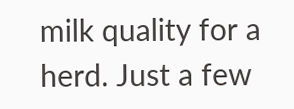milk quality for a herd. Just a few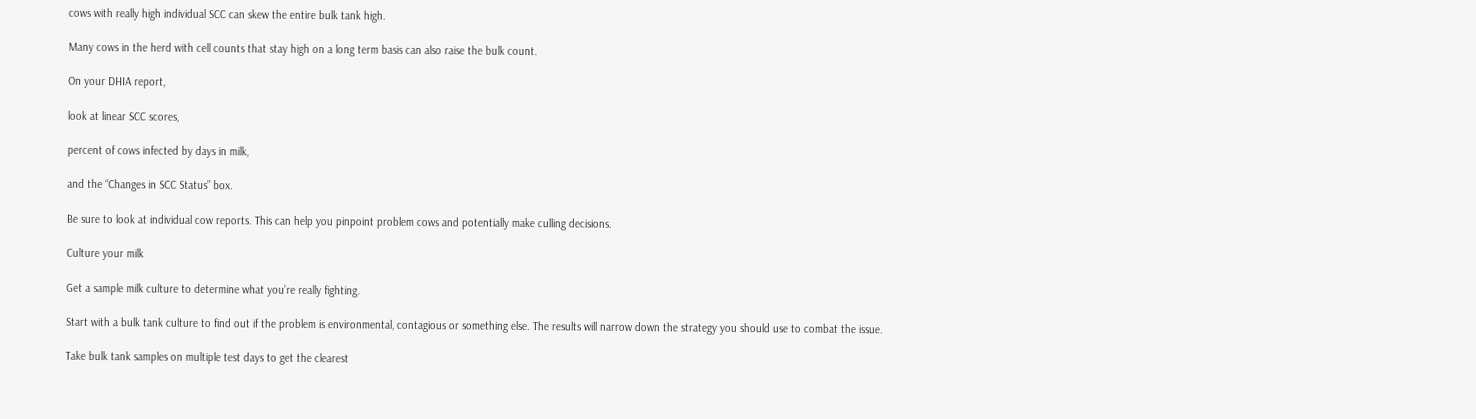cows with really high individual SCC can skew the entire bulk tank high.

Many cows in the herd with cell counts that stay high on a long term basis can also raise the bulk count.

On your DHIA report,

look at linear SCC scores,

percent of cows infected by days in milk,

and the “Changes in SCC Status” box.

Be sure to look at individual cow reports. This can help you pinpoint problem cows and potentially make culling decisions.

Culture your milk

Get a sample milk culture to determine what you’re really fighting.

Start with a bulk tank culture to find out if the problem is environmental, contagious or something else. The results will narrow down the strategy you should use to combat the issue.

Take bulk tank samples on multiple test days to get the clearest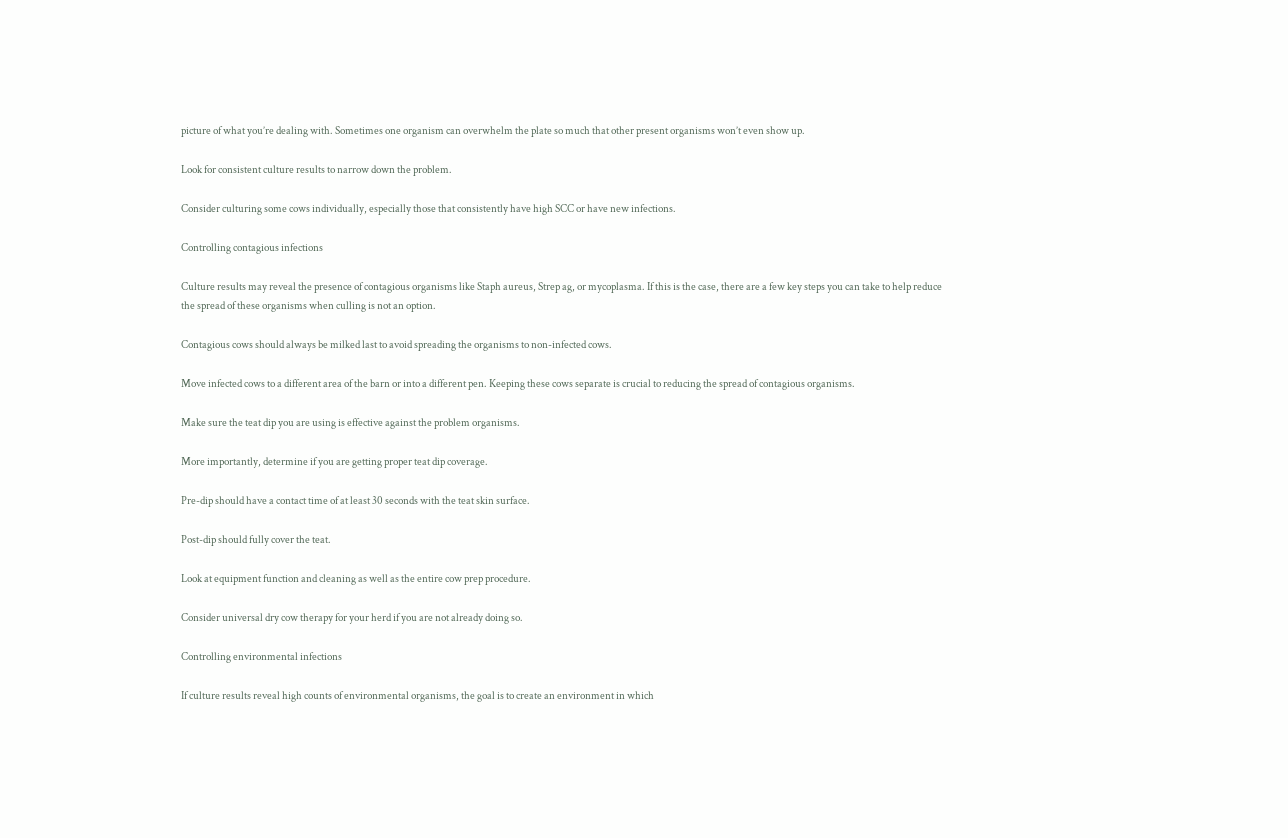picture of what you’re dealing with. Sometimes one organism can overwhelm the plate so much that other present organisms won’t even show up.

Look for consistent culture results to narrow down the problem.

Consider culturing some cows individually, especially those that consistently have high SCC or have new infections.

Controlling contagious infections

Culture results may reveal the presence of contagious organisms like Staph aureus, Strep ag, or mycoplasma. If this is the case, there are a few key steps you can take to help reduce the spread of these organisms when culling is not an option.

Contagious cows should always be milked last to avoid spreading the organisms to non-infected cows.

Move infected cows to a different area of the barn or into a different pen. Keeping these cows separate is crucial to reducing the spread of contagious organisms.

Make sure the teat dip you are using is effective against the problem organisms.

More importantly, determine if you are getting proper teat dip coverage.

Pre-dip should have a contact time of at least 30 seconds with the teat skin surface.

Post-dip should fully cover the teat.

Look at equipment function and cleaning as well as the entire cow prep procedure.

Consider universal dry cow therapy for your herd if you are not already doing so.

Controlling environmental infections

If culture results reveal high counts of environmental organisms, the goal is to create an environment in which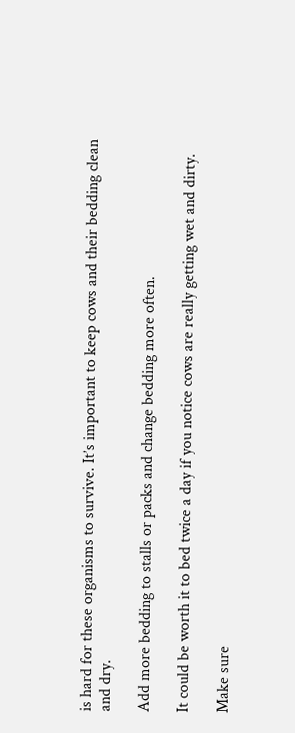is hard for these organisms to survive. It’s important to keep cows and their bedding clean and dry.

Add more bedding to stalls or packs and change bedding more often.

It could be worth it to bed twice a day if you notice cows are really getting wet and dirty.

Make sure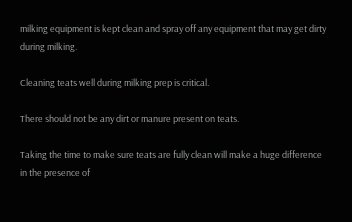milking equipment is kept clean and spray off any equipment that may get dirty during milking.

Cleaning teats well during milking prep is critical.

There should not be any dirt or manure present on teats.

Taking the time to make sure teats are fully clean will make a huge difference in the presence of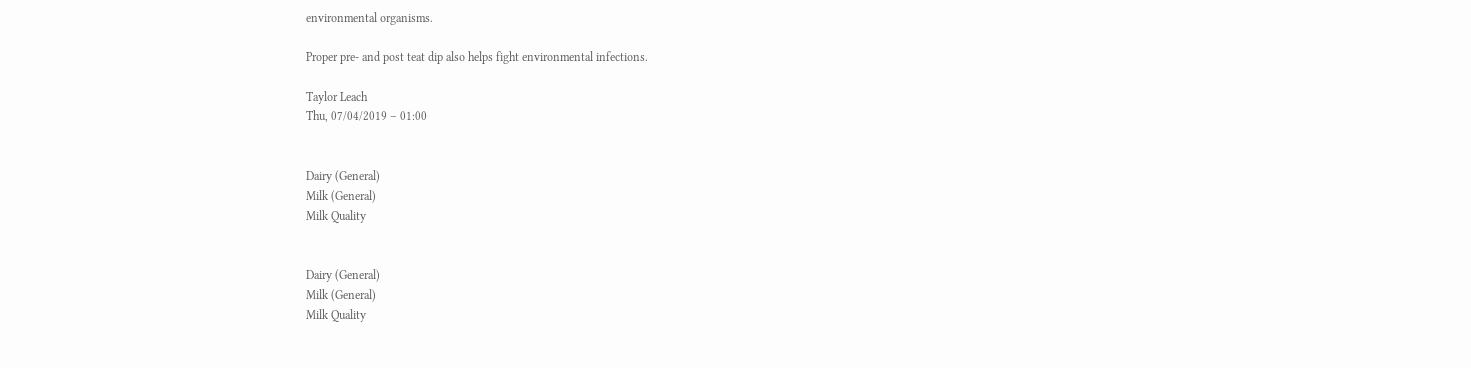environmental organisms.

Proper pre- and post teat dip also helps fight environmental infections.

Taylor Leach
Thu, 07/04/2019 – 01:00


Dairy (General)
Milk (General)
Milk Quality


Dairy (General)
Milk (General)
Milk Quality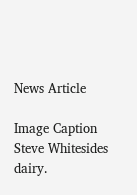News Article

Image Caption
Steve Whitesides dairy.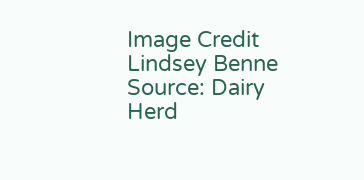Image Credit
Lindsey Benne
Source: Dairy Herd